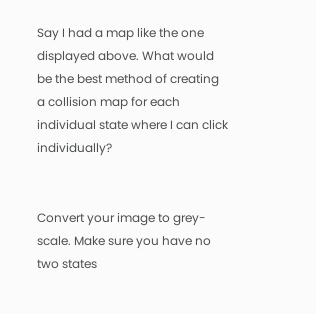Say I had a map like the one displayed above. What would be the best method of creating a collision map for each individual state where I can click individually?


Convert your image to grey-scale. Make sure you have no two states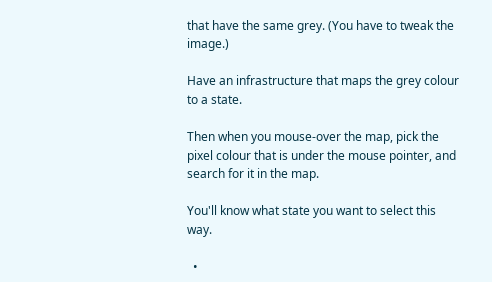that have the same grey. (You have to tweak the image.)

Have an infrastructure that maps the grey colour to a state.

Then when you mouse-over the map, pick the pixel colour that is under the mouse pointer, and search for it in the map.

You'll know what state you want to select this way.

  •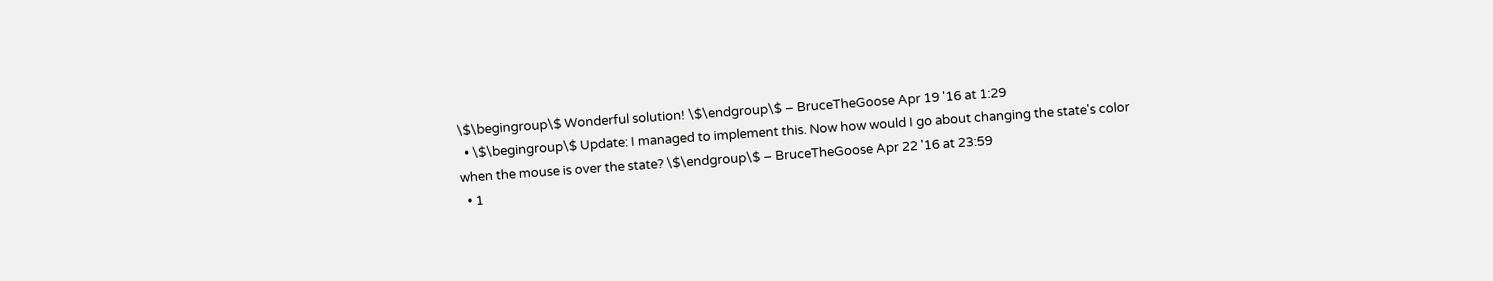\$\begingroup\$ Wonderful solution! \$\endgroup\$ – BruceTheGoose Apr 19 '16 at 1:29
  • \$\begingroup\$ Update: I managed to implement this. Now how would I go about changing the state's color when the mouse is over the state? \$\endgroup\$ – BruceTheGoose Apr 22 '16 at 23:59
  • 1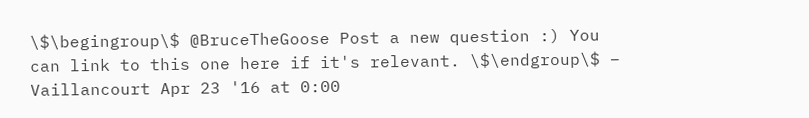\$\begingroup\$ @BruceTheGoose Post a new question :) You can link to this one here if it's relevant. \$\endgroup\$ – Vaillancourt Apr 23 '16 at 0:00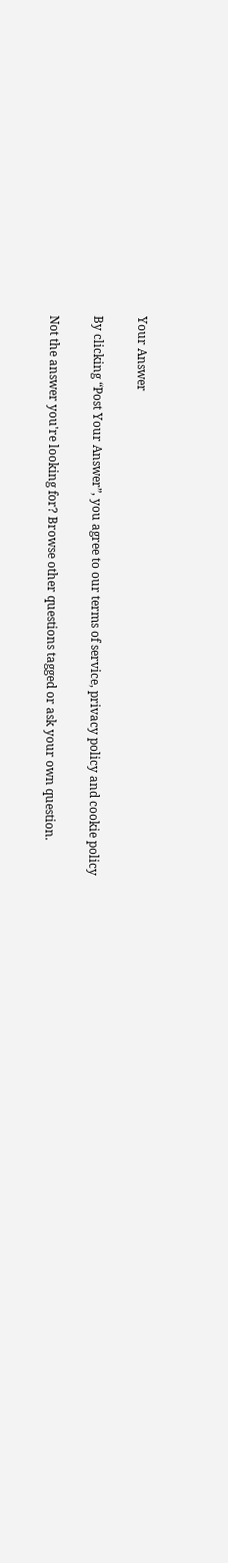Your Answer

By clicking “Post Your Answer”, you agree to our terms of service, privacy policy and cookie policy

Not the answer you're looking for? Browse other questions tagged or ask your own question.